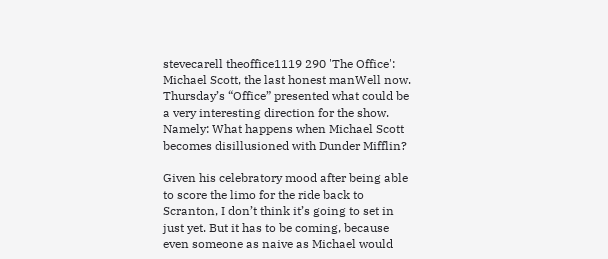stevecarell theoffice1119 290 'The Office': Michael Scott, the last honest manWell now. Thursday’s “Office” presented what could be a very interesting direction for the show. Namely: What happens when Michael Scott becomes disillusioned with Dunder Mifflin?

Given his celebratory mood after being able to score the limo for the ride back to Scranton, I don’t think it’s going to set in just yet. But it has to be coming, because even someone as naive as Michael would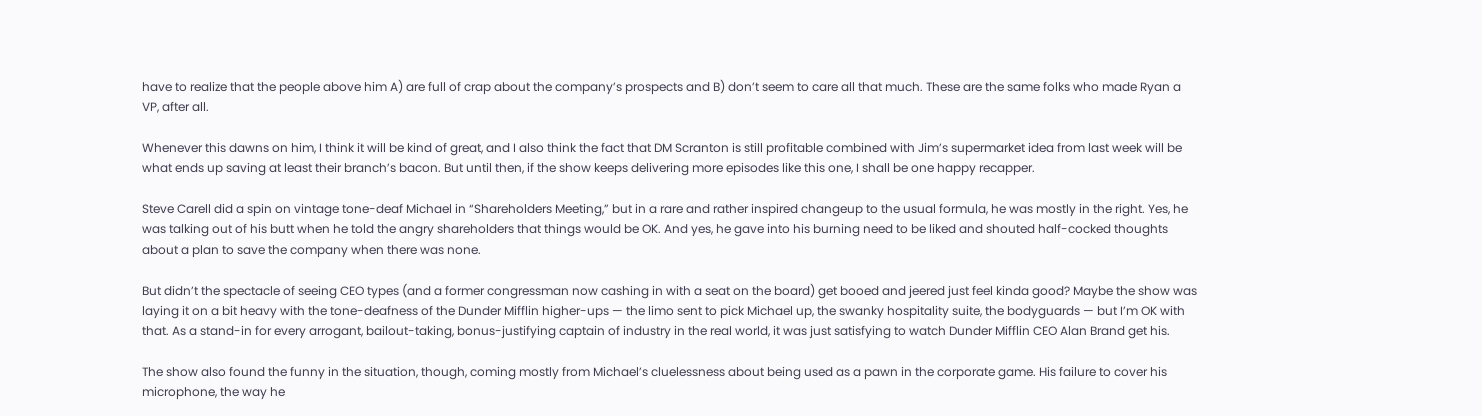have to realize that the people above him A) are full of crap about the company’s prospects and B) don’t seem to care all that much. These are the same folks who made Ryan a VP, after all.

Whenever this dawns on him, I think it will be kind of great, and I also think the fact that DM Scranton is still profitable combined with Jim’s supermarket idea from last week will be what ends up saving at least their branch’s bacon. But until then, if the show keeps delivering more episodes like this one, I shall be one happy recapper.

Steve Carell did a spin on vintage tone-deaf Michael in “Shareholders Meeting,” but in a rare and rather inspired changeup to the usual formula, he was mostly in the right. Yes, he was talking out of his butt when he told the angry shareholders that things would be OK. And yes, he gave into his burning need to be liked and shouted half-cocked thoughts about a plan to save the company when there was none.

But didn’t the spectacle of seeing CEO types (and a former congressman now cashing in with a seat on the board) get booed and jeered just feel kinda good? Maybe the show was laying it on a bit heavy with the tone-deafness of the Dunder Mifflin higher-ups — the limo sent to pick Michael up, the swanky hospitality suite, the bodyguards — but I’m OK with that. As a stand-in for every arrogant, bailout-taking, bonus-justifying captain of industry in the real world, it was just satisfying to watch Dunder Mifflin CEO Alan Brand get his.

The show also found the funny in the situation, though, coming mostly from Michael’s cluelessness about being used as a pawn in the corporate game. His failure to cover his microphone, the way he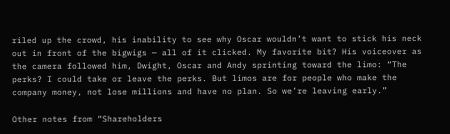riled up the crowd, his inability to see why Oscar wouldn’t want to stick his neck out in front of the bigwigs — all of it clicked. My favorite bit? His voiceover as the camera followed him, Dwight, Oscar and Andy sprinting toward the limo: “The perks? I could take or leave the perks. But limos are for people who make the company money, not lose millions and have no plan. So we’re leaving early.”

Other notes from “Shareholders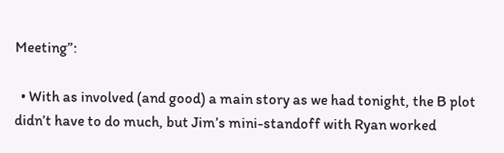Meeting”:

  • With as involved (and good) a main story as we had tonight, the B plot didn’t have to do much, but Jim’s mini-standoff with Ryan worked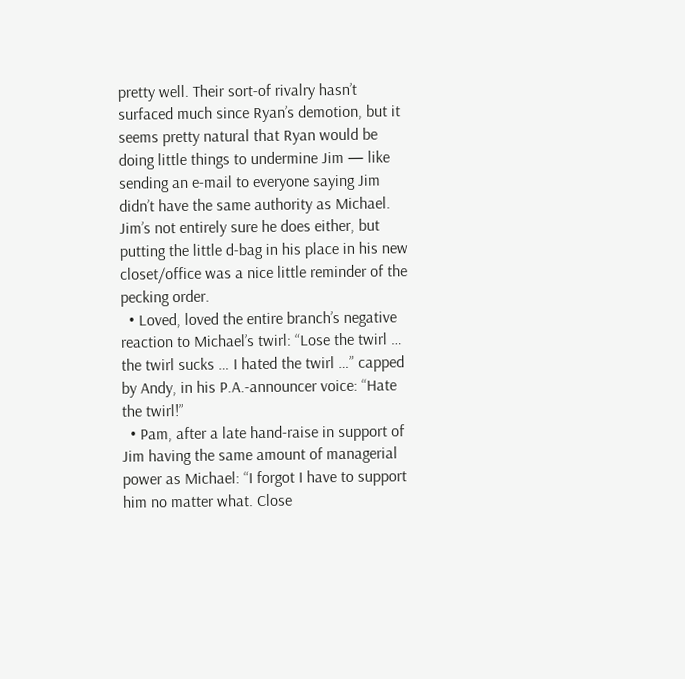pretty well. Their sort-of rivalry hasn’t surfaced much since Ryan’s demotion, but it seems pretty natural that Ryan would be doing little things to undermine Jim — like sending an e-mail to everyone saying Jim didn’t have the same authority as Michael. Jim’s not entirely sure he does either, but putting the little d-bag in his place in his new closet/office was a nice little reminder of the pecking order.
  • Loved, loved the entire branch’s negative reaction to Michael’s twirl: “Lose the twirl … the twirl sucks … I hated the twirl …” capped by Andy, in his P.A.-announcer voice: “Hate the twirl!”
  • Pam, after a late hand-raise in support of Jim having the same amount of managerial power as Michael: “I forgot I have to support him no matter what. Close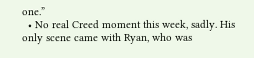one.”
  • No real Creed moment this week, sadly. His only scene came with Ryan, who was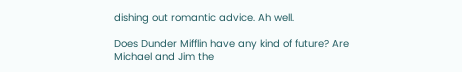dishing out romantic advice. Ah well.

Does Dunder Mifflin have any kind of future? Are Michael and Jim the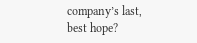company’s last, best hope?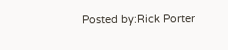Posted by:Rick Porter